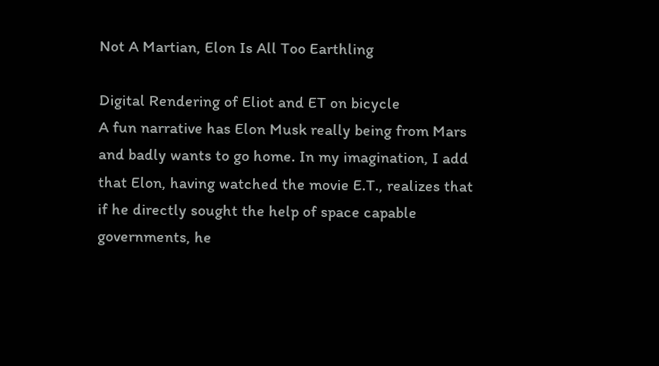Not A Martian, Elon Is All Too Earthling

Digital Rendering of Eliot and ET on bicycle
A fun narrative has Elon Musk really being from Mars and badly wants to go home. In my imagination, I add that Elon, having watched the movie E.T., realizes that if he directly sought the help of space capable governments, he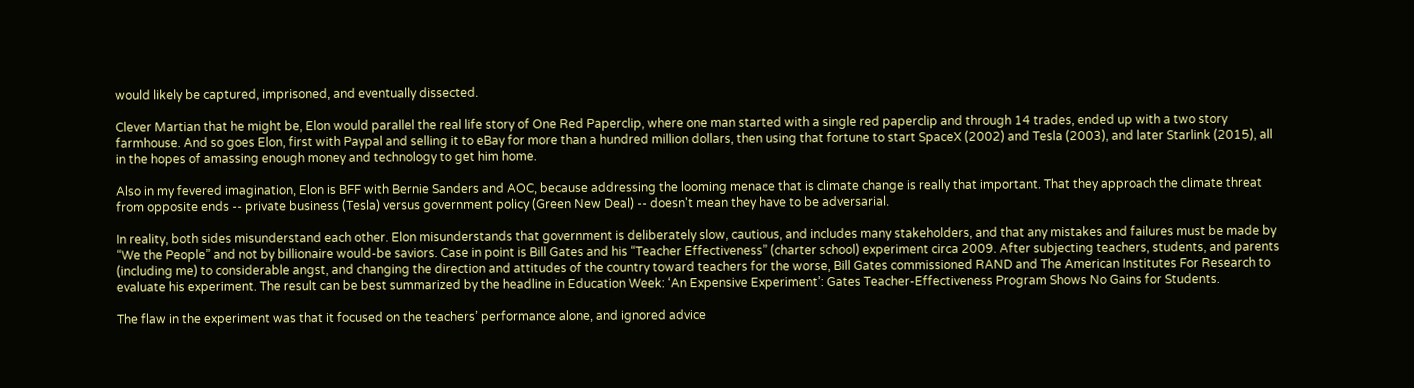would likely be captured, imprisoned, and eventually dissected.

Clever Martian that he might be, Elon would parallel the real life story of One Red Paperclip, where one man started with a single red paperclip and through 14 trades, ended up with a two story farmhouse. And so goes Elon, first with Paypal and selling it to eBay for more than a hundred million dollars, then using that fortune to start SpaceX (2002) and Tesla (2003), and later Starlink (2015), all in the hopes of amassing enough money and technology to get him home.

Also in my fevered imagination, Elon is BFF with Bernie Sanders and AOC, because addressing the looming menace that is climate change is really that important. That they approach the climate threat from opposite ends -- private business (Tesla) versus government policy (Green New Deal) -- doesn't mean they have to be adversarial.

In reality, both sides misunderstand each other. Elon misunderstands that government is deliberately slow, cautious, and includes many stakeholders, and that any mistakes and failures must be made by “We the People” and not by billionaire would-be saviors. Case in point is Bill Gates and his “Teacher Effectiveness” (charter school) experiment circa 2009. After subjecting teachers, students, and parents (including me) to considerable angst, and changing the direction and attitudes of the country toward teachers for the worse, Bill Gates commissioned RAND and The American Institutes For Research to evaluate his experiment. The result can be best summarized by the headline in Education Week: ‘An Expensive Experiment’: Gates Teacher-Effectiveness Program Shows No Gains for Students.

The flaw in the experiment was that it focused on the teachers’ performance alone, and ignored advice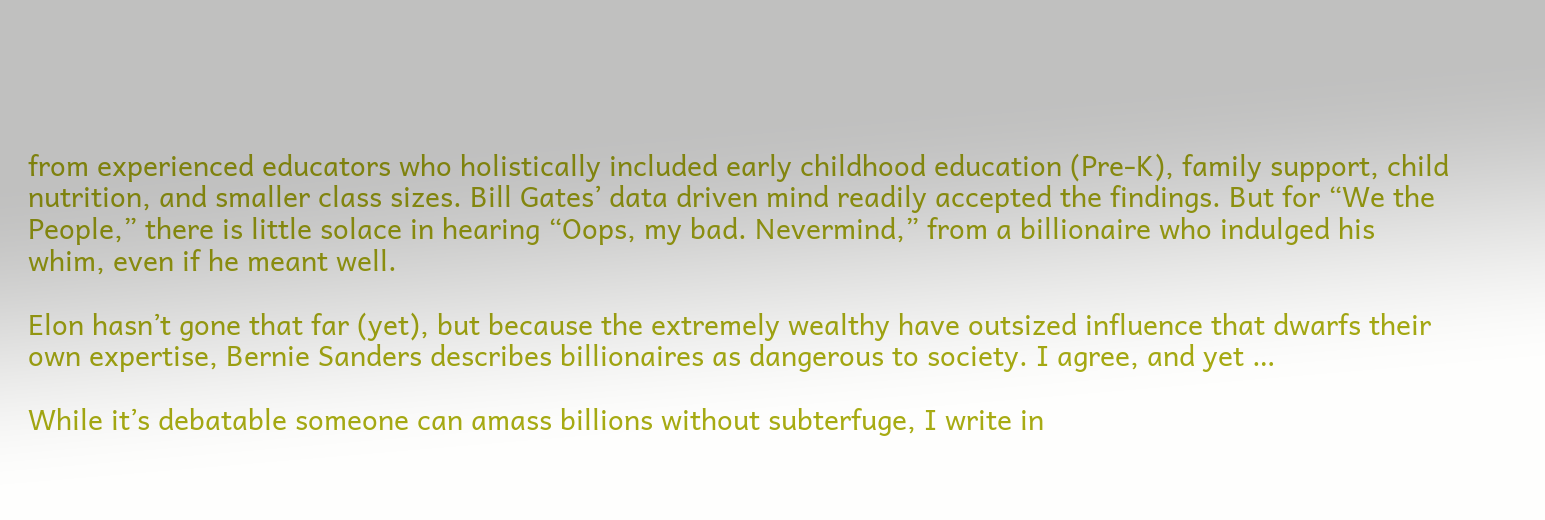from experienced educators who holistically included early childhood education (Pre-K), family support, child nutrition, and smaller class sizes. Bill Gates’ data driven mind readily accepted the findings. But for “We the People,” there is little solace in hearing “Oops, my bad. Nevermind,” from a billionaire who indulged his whim, even if he meant well.

Elon hasn’t gone that far (yet), but because the extremely wealthy have outsized influence that dwarfs their own expertise, Bernie Sanders describes billionaires as dangerous to society. I agree, and yet …

While it’s debatable someone can amass billions without subterfuge, I write in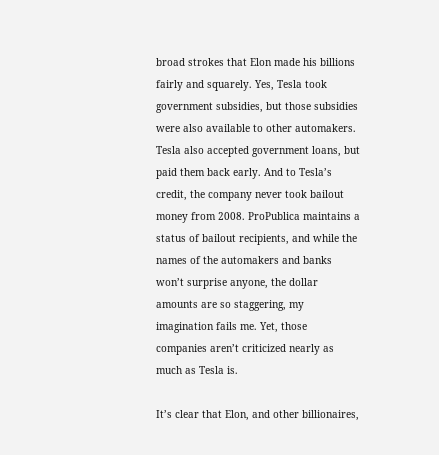broad strokes that Elon made his billions fairly and squarely. Yes, Tesla took government subsidies, but those subsidies were also available to other automakers. Tesla also accepted government loans, but paid them back early. And to Tesla’s credit, the company never took bailout money from 2008. ProPublica maintains a status of bailout recipients, and while the names of the automakers and banks won’t surprise anyone, the dollar amounts are so staggering, my imagination fails me. Yet, those companies aren’t criticized nearly as much as Tesla is.

It’s clear that Elon, and other billionaires,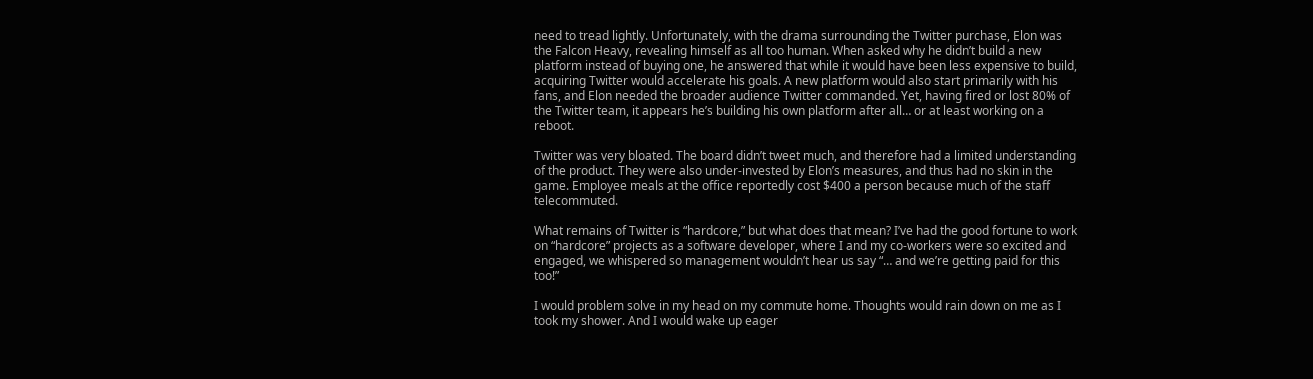need to tread lightly. Unfortunately, with the drama surrounding the Twitter purchase, Elon was the Falcon Heavy, revealing himself as all too human. When asked why he didn’t build a new platform instead of buying one, he answered that while it would have been less expensive to build, acquiring Twitter would accelerate his goals. A new platform would also start primarily with his fans, and Elon needed the broader audience Twitter commanded. Yet, having fired or lost 80% of the Twitter team, it appears he’s building his own platform after all… or at least working on a reboot.

Twitter was very bloated. The board didn’t tweet much, and therefore had a limited understanding of the product. They were also under-invested by Elon’s measures, and thus had no skin in the game. Employee meals at the office reportedly cost $400 a person because much of the staff telecommuted.

What remains of Twitter is “hardcore,” but what does that mean? I’ve had the good fortune to work on “hardcore” projects as a software developer, where I and my co-workers were so excited and engaged, we whispered so management wouldn’t hear us say “… and we’re getting paid for this too!”

I would problem solve in my head on my commute home. Thoughts would rain down on me as I took my shower. And I would wake up eager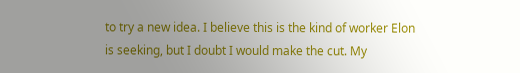to try a new idea. I believe this is the kind of worker Elon is seeking, but I doubt I would make the cut. My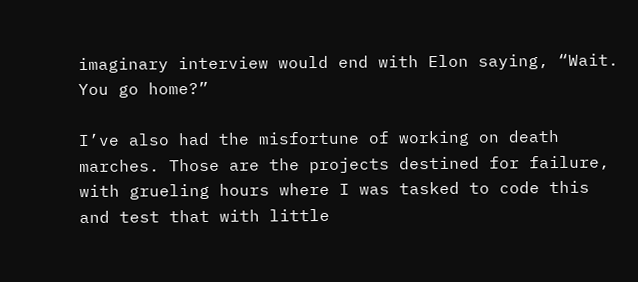imaginary interview would end with Elon saying, “Wait. You go home?”

I’ve also had the misfortune of working on death marches. Those are the projects destined for failure, with grueling hours where I was tasked to code this and test that with little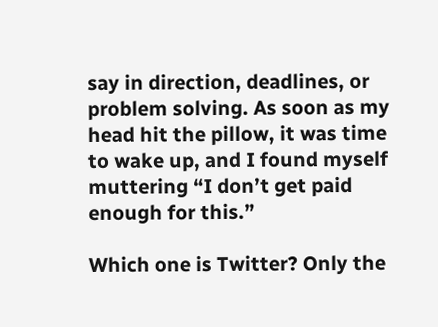say in direction, deadlines, or problem solving. As soon as my head hit the pillow, it was time to wake up, and I found myself muttering “I don’t get paid enough for this.”

Which one is Twitter? Only the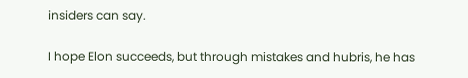insiders can say.

I hope Elon succeeds, but through mistakes and hubris, he has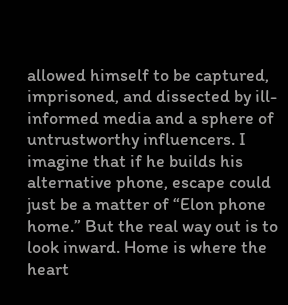allowed himself to be captured, imprisoned, and dissected by ill-informed media and a sphere of untrustworthy influencers. I imagine that if he builds his alternative phone, escape could just be a matter of “Elon phone home.” But the real way out is to look inward. Home is where the heart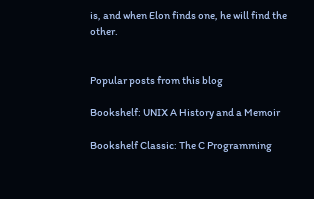is, and when Elon finds one, he will find the other.


Popular posts from this blog

Bookshelf: UNIX A History and a Memoir

Bookshelf Classic: The C Programming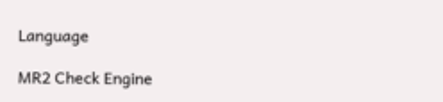Language

MR2 Check Engine